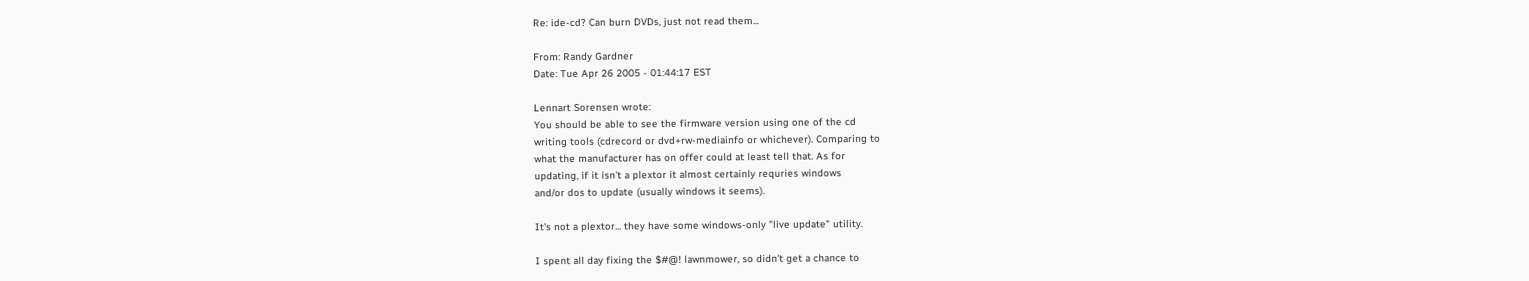Re: ide-cd? Can burn DVDs, just not read them...

From: Randy Gardner
Date: Tue Apr 26 2005 - 01:44:17 EST

Lennart Sorensen wrote:
You should be able to see the firmware version using one of the cd
writing tools (cdrecord or dvd+rw-mediainfo or whichever). Comparing to
what the manufacturer has on offer could at least tell that. As for
updating, if it isn't a plextor it almost certainly requries windows
and/or dos to update (usually windows it seems).

It's not a plextor... they have some windows-only "live update" utility.

I spent all day fixing the $#@! lawnmower, so didn't get a chance to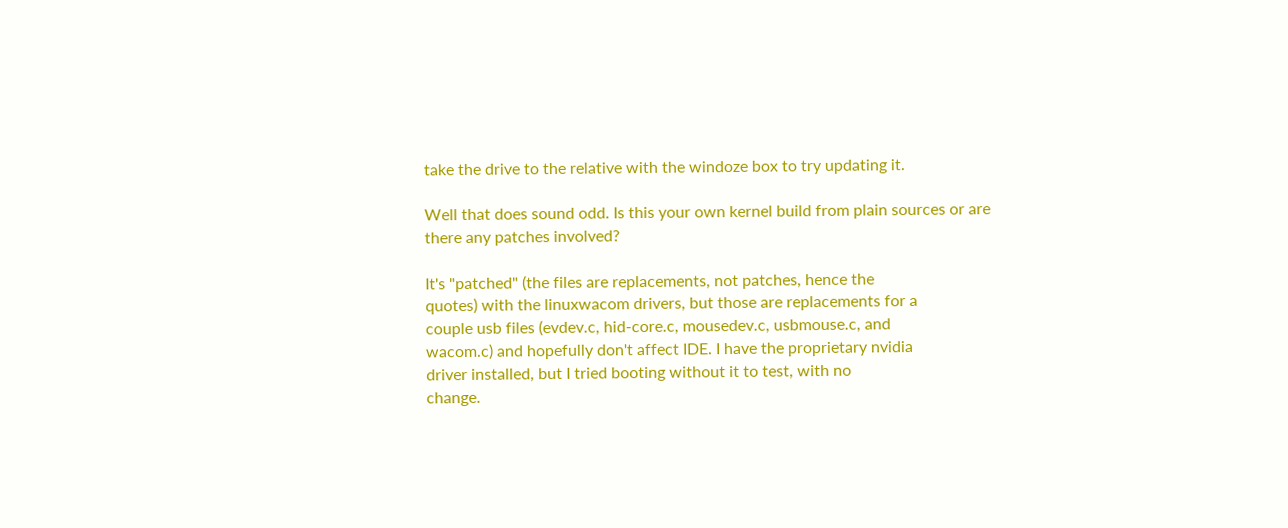take the drive to the relative with the windoze box to try updating it.

Well that does sound odd. Is this your own kernel build from plain sources or are there any patches involved?

It's "patched" (the files are replacements, not patches, hence the
quotes) with the linuxwacom drivers, but those are replacements for a
couple usb files (evdev.c, hid-core.c, mousedev.c, usbmouse.c, and
wacom.c) and hopefully don't affect IDE. I have the proprietary nvidia
driver installed, but I tried booting without it to test, with no
change.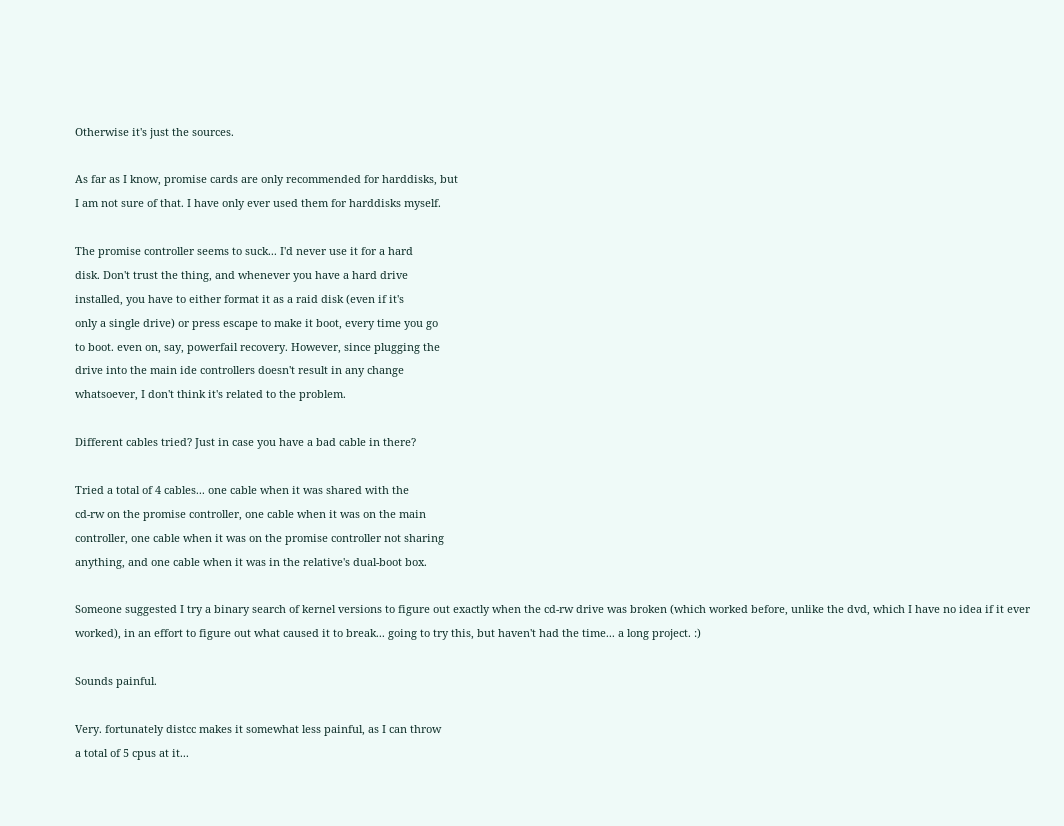Otherwise it's just the sources.

As far as I know, promise cards are only recommended for harddisks, but
I am not sure of that. I have only ever used them for harddisks myself.

The promise controller seems to suck... I'd never use it for a hard
disk. Don't trust the thing, and whenever you have a hard drive
installed, you have to either format it as a raid disk (even if it's
only a single drive) or press escape to make it boot, every time you go
to boot. even on, say, powerfail recovery. However, since plugging the
drive into the main ide controllers doesn't result in any change
whatsoever, I don't think it's related to the problem.

Different cables tried? Just in case you have a bad cable in there?

Tried a total of 4 cables... one cable when it was shared with the
cd-rw on the promise controller, one cable when it was on the main
controller, one cable when it was on the promise controller not sharing
anything, and one cable when it was in the relative's dual-boot box.

Someone suggested I try a binary search of kernel versions to figure out exactly when the cd-rw drive was broken (which worked before, unlike the dvd, which I have no idea if it ever worked), in an effort to figure out what caused it to break... going to try this, but haven't had the time... a long project. :)

Sounds painful.

Very. fortunately distcc makes it somewhat less painful, as I can throw
a total of 5 cpus at it...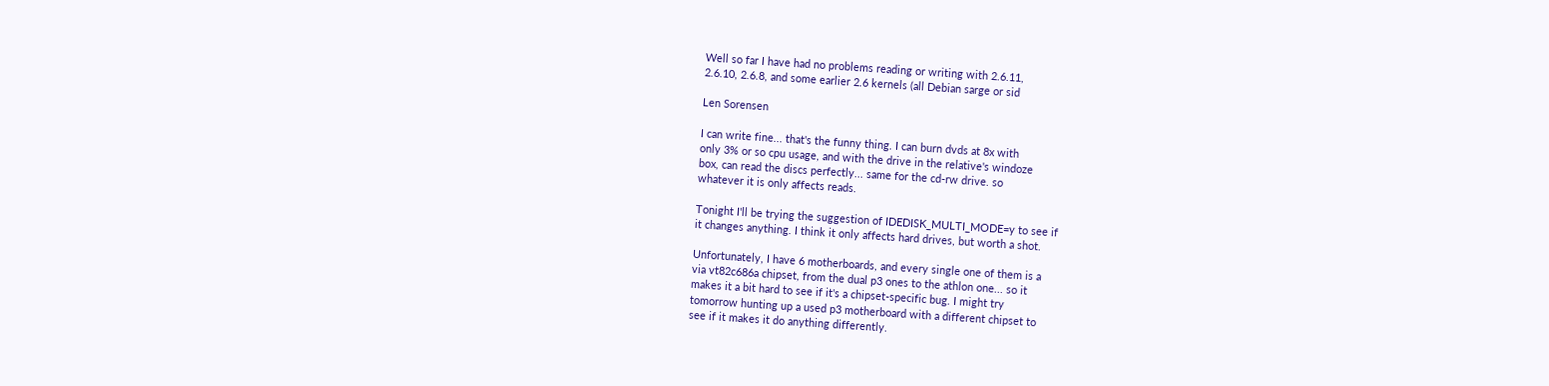Well so far I have had no problems reading or writing with 2.6.11,
2.6.10, 2.6.8, and some earlier 2.6 kernels (all Debian sarge or sid

Len Sorensen

I can write fine... that's the funny thing. I can burn dvds at 8x with
only 3% or so cpu usage, and with the drive in the relative's windoze
box, can read the discs perfectly... same for the cd-rw drive. so
whatever it is only affects reads.

Tonight I'll be trying the suggestion of IDEDISK_MULTI_MODE=y to see if
it changes anything. I think it only affects hard drives, but worth a shot.

Unfortunately, I have 6 motherboards, and every single one of them is a
via vt82c686a chipset, from the dual p3 ones to the athlon one... so it
makes it a bit hard to see if it's a chipset-specific bug. I might try
tomorrow hunting up a used p3 motherboard with a different chipset to
see if it makes it do anything differently.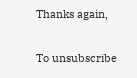Thanks again,

To unsubscribe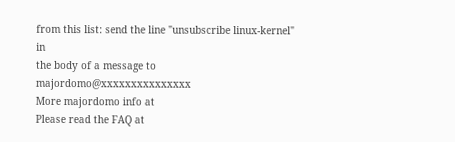from this list: send the line "unsubscribe linux-kernel" in
the body of a message to majordomo@xxxxxxxxxxxxxxx
More majordomo info at
Please read the FAQ at